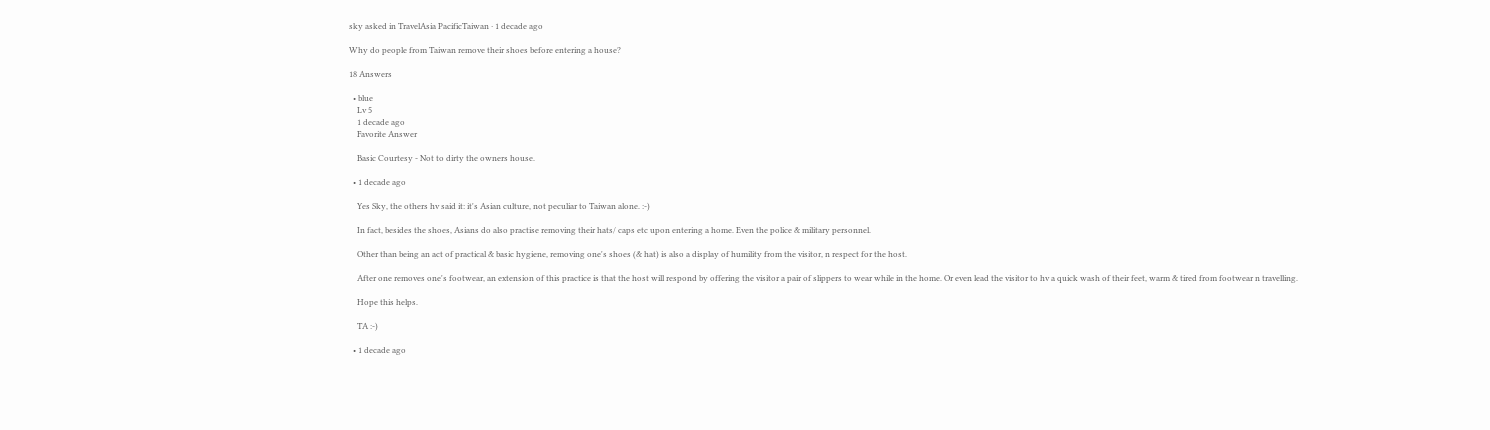sky asked in TravelAsia PacificTaiwan · 1 decade ago

Why do people from Taiwan remove their shoes before entering a house?

18 Answers

  • blue
    Lv 5
    1 decade ago
    Favorite Answer

    Basic Courtesy - Not to dirty the owners house.

  • 1 decade ago

    Yes Sky, the others hv said it: it's Asian culture, not peculiar to Taiwan alone. :-)

    In fact, besides the shoes, Asians do also practise removing their hats/ caps etc upon entering a home. Even the police & military personnel.

    Other than being an act of practical & basic hygiene, removing one's shoes (& hat) is also a display of humility from the visitor, n respect for the host.

    After one removes one's footwear, an extension of this practice is that the host will respond by offering the visitor a pair of slippers to wear while in the home. Or even lead the visitor to hv a quick wash of their feet, warm & tired from footwear n travelling.

    Hope this helps.

    TA :-)

  • 1 decade ago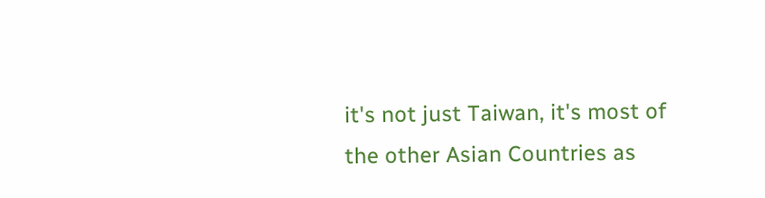it's not just Taiwan, it's most of the other Asian Countries as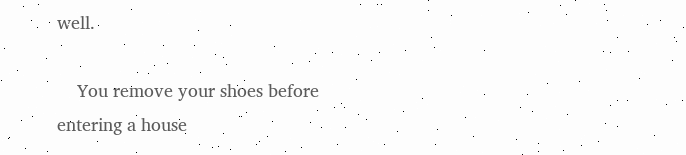well.

    You remove your shoes before entering a house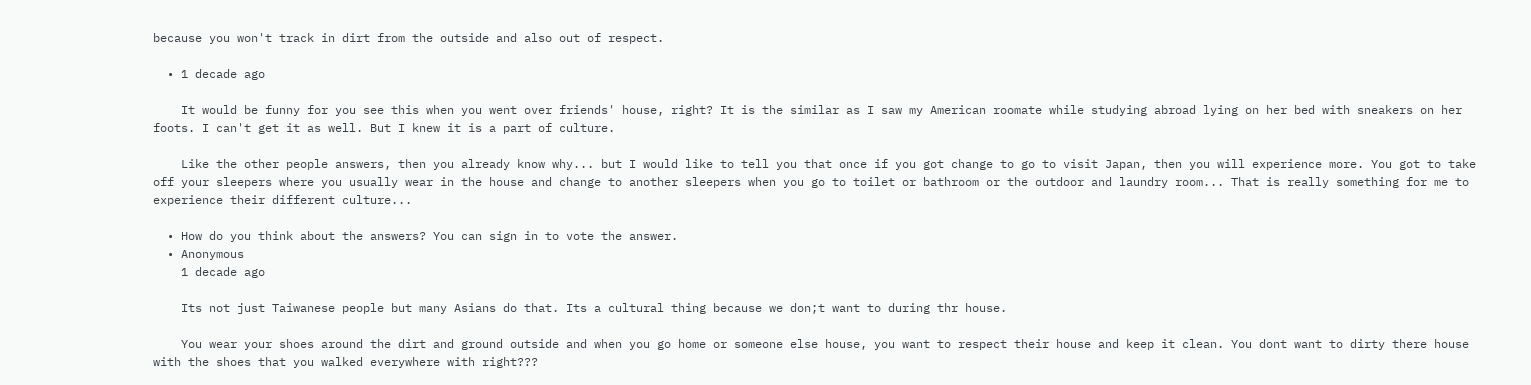because you won't track in dirt from the outside and also out of respect.

  • 1 decade ago

    It would be funny for you see this when you went over friends' house, right? It is the similar as I saw my American roomate while studying abroad lying on her bed with sneakers on her foots. I can't get it as well. But I knew it is a part of culture.

    Like the other people answers, then you already know why... but I would like to tell you that once if you got change to go to visit Japan, then you will experience more. You got to take off your sleepers where you usually wear in the house and change to another sleepers when you go to toilet or bathroom or the outdoor and laundry room... That is really something for me to experience their different culture...

  • How do you think about the answers? You can sign in to vote the answer.
  • Anonymous
    1 decade ago

    Its not just Taiwanese people but many Asians do that. Its a cultural thing because we don;t want to during thr house.

    You wear your shoes around the dirt and ground outside and when you go home or someone else house, you want to respect their house and keep it clean. You dont want to dirty there house with the shoes that you walked everywhere with right???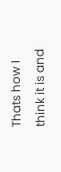Thats how I think it is and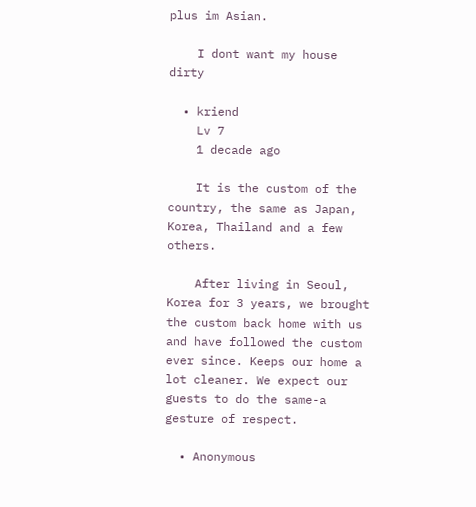plus im Asian.

    I dont want my house dirty

  • kriend
    Lv 7
    1 decade ago

    It is the custom of the country, the same as Japan, Korea, Thailand and a few others.

    After living in Seoul, Korea for 3 years, we brought the custom back home with us and have followed the custom ever since. Keeps our home a lot cleaner. We expect our guests to do the same-a gesture of respect.

  • Anonymous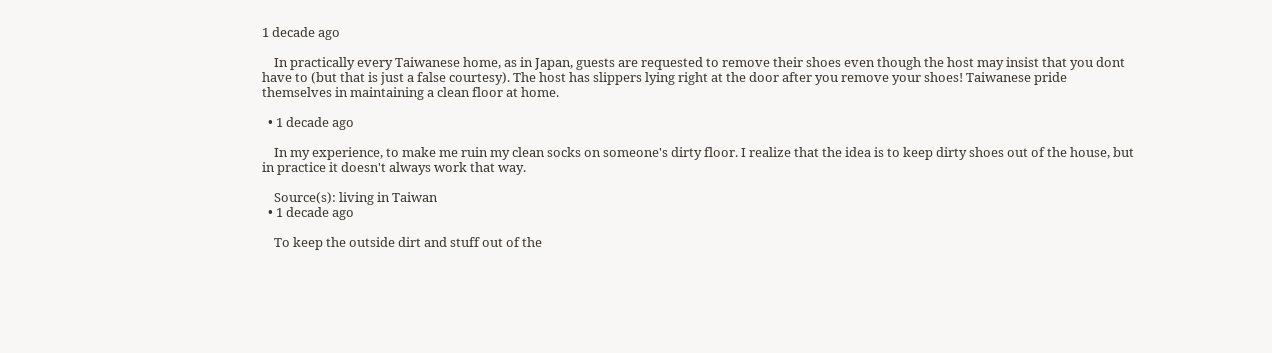1 decade ago

    In practically every Taiwanese home, as in Japan, guests are requested to remove their shoes even though the host may insist that you dont have to (but that is just a false courtesy). The host has slippers lying right at the door after you remove your shoes! Taiwanese pride themselves in maintaining a clean floor at home.

  • 1 decade ago

    In my experience, to make me ruin my clean socks on someone's dirty floor. I realize that the idea is to keep dirty shoes out of the house, but in practice it doesn't always work that way.

    Source(s): living in Taiwan
  • 1 decade ago

    To keep the outside dirt and stuff out of the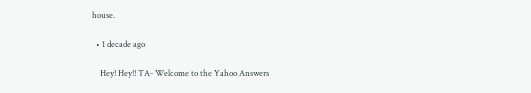house.

  • 1 decade ago

    Hey! Hey!! TA- Welcome to the Yahoo Answers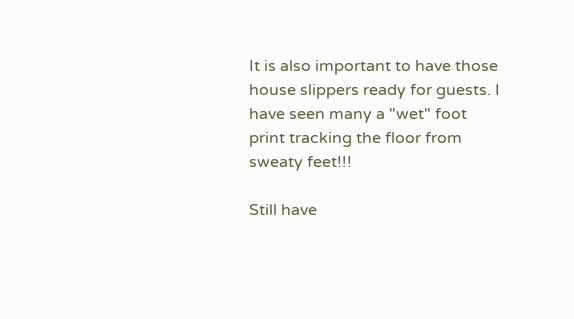It is also important to have those house slippers ready for guests. I have seen many a "wet" foot print tracking the floor from sweaty feet!!!

Still have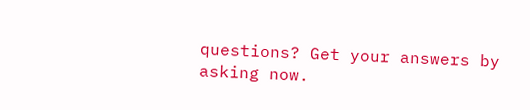questions? Get your answers by asking now.